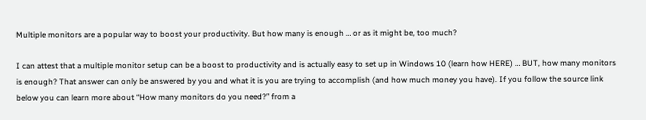Multiple monitors are a popular way to boost your productivity. But how many is enough … or as it might be, too much?

I can attest that a multiple monitor setup can be a boost to productivity and is actually easy to set up in Windows 10 (learn how HERE) … BUT, how many monitors is enough? That answer can only be answered by you and what it is you are trying to accomplish (and how much money you have). If you follow the source link below you can learn more about “How many monitors do you need?” from a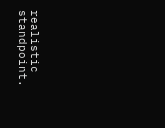realistic standpoint.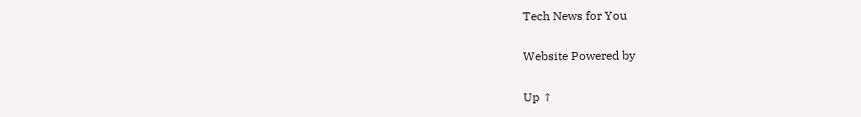Tech News for You

Website Powered by

Up ↑